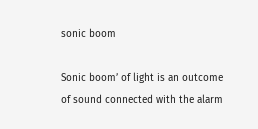sonic boom

Sonic boom’ of light is an outcome of sound connected with the alarm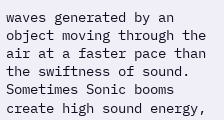waves generated by an object moving through the air at a faster pace than the swiftness of sound. Sometimes Sonic booms create high sound energy,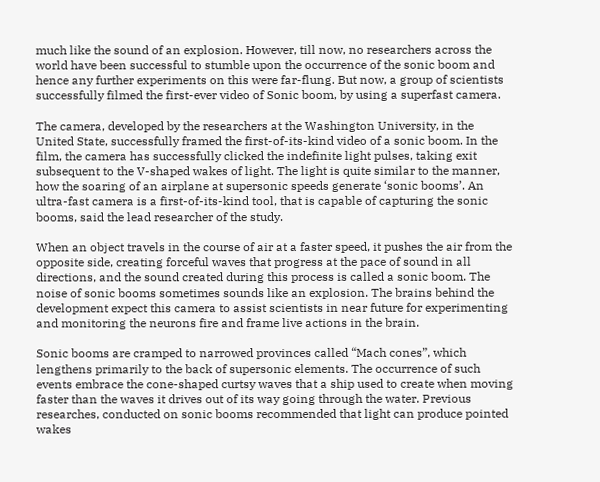much like the sound of an explosion. However, till now, no researchers across the world have been successful to stumble upon the occurrence of the sonic boom and hence any further experiments on this were far-flung. But now, a group of scientists successfully filmed the first-ever video of Sonic boom, by using a superfast camera.

The camera, developed by the researchers at the Washington University, in the United State, successfully framed the first-of-its-kind video of a sonic boom. In the film, the camera has successfully clicked the indefinite light pulses, taking exit subsequent to the V-shaped wakes of light. The light is quite similar to the manner, how the soaring of an airplane at supersonic speeds generate ‘sonic booms’. An ultra-fast camera is a first-of-its-kind tool, that is capable of capturing the sonic booms, said the lead researcher of the study.

When an object travels in the course of air at a faster speed, it pushes the air from the opposite side, creating forceful waves that progress at the pace of sound in all directions, and the sound created during this process is called a sonic boom. The noise of sonic booms sometimes sounds like an explosion. The brains behind the development expect this camera to assist scientists in near future for experimenting and monitoring the neurons fire and frame live actions in the brain.

Sonic booms are cramped to narrowed provinces called “Mach cones”, which lengthens primarily to the back of supersonic elements. The occurrence of such events embrace the cone-shaped curtsy waves that a ship used to create when moving faster than the waves it drives out of its way going through the water. Previous researches, conducted on sonic booms recommended that light can produce pointed wakes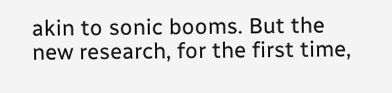akin to sonic booms. But the new research, for the first time,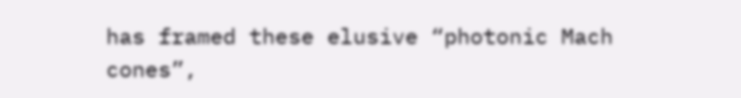has framed these elusive “photonic Mach cones”,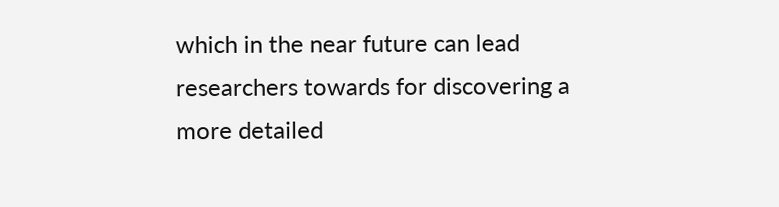which in the near future can lead researchers towards for discovering a more detailed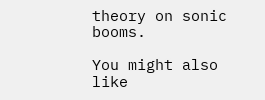theory on sonic booms.

You might also like